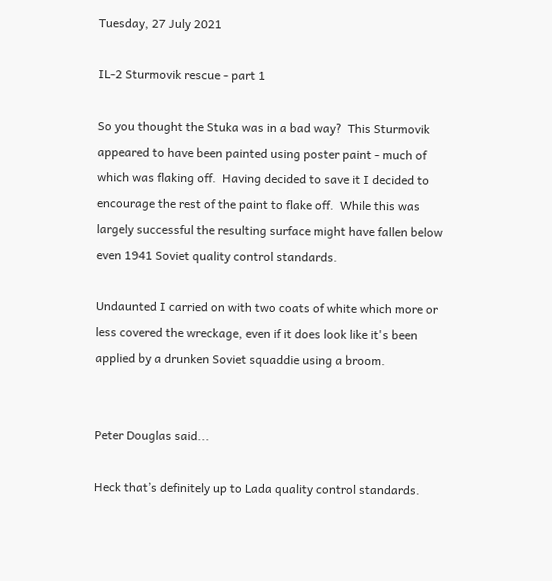Tuesday, 27 July 2021

IL-2 Sturmovik rescue - part 1

So you thought the Stuka was in a bad way?  This Sturmovik appeared to have been painted using poster paint - much of which was flaking off.  Having decided to save it I decided to encourage the rest of the paint to flake off.  While this was largely successful the resulting surface might have fallen below even 1941 Soviet quality control standards.

Undaunted I carried on with two coats of white which more or less covered the wreckage, even if it does look like it's been applied by a drunken Soviet squaddie using a broom.


Peter Douglas said...

Heck that’s definitely up to Lada quality control standards.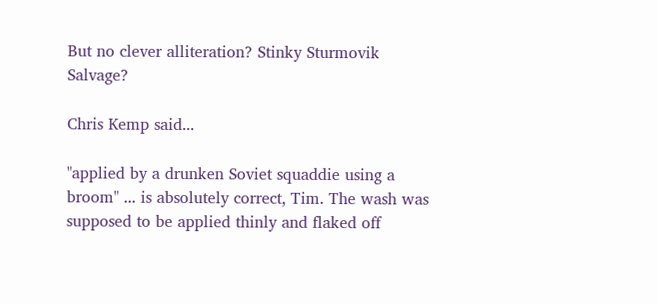But no clever alliteration? Stinky Sturmovik Salvage?

Chris Kemp said...

"applied by a drunken Soviet squaddie using a broom" ... is absolutely correct, Tim. The wash was supposed to be applied thinly and flaked off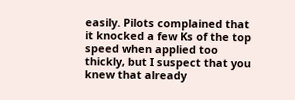easily. Pilots complained that it knocked a few Ks of the top speed when applied too thickly, but I suspect that you knew that already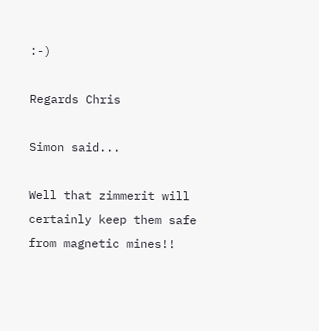:-)

Regards Chris

Simon said...

Well that zimmerit will certainly keep them safe from magnetic mines!!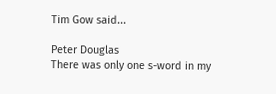Tim Gow said...

Peter Douglas
There was only one s-word in my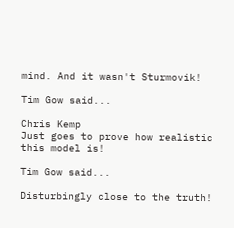mind. And it wasn't Sturmovik!

Tim Gow said...

Chris Kemp
Just goes to prove how realistic this model is!

Tim Gow said...

Disturbingly close to the truth!